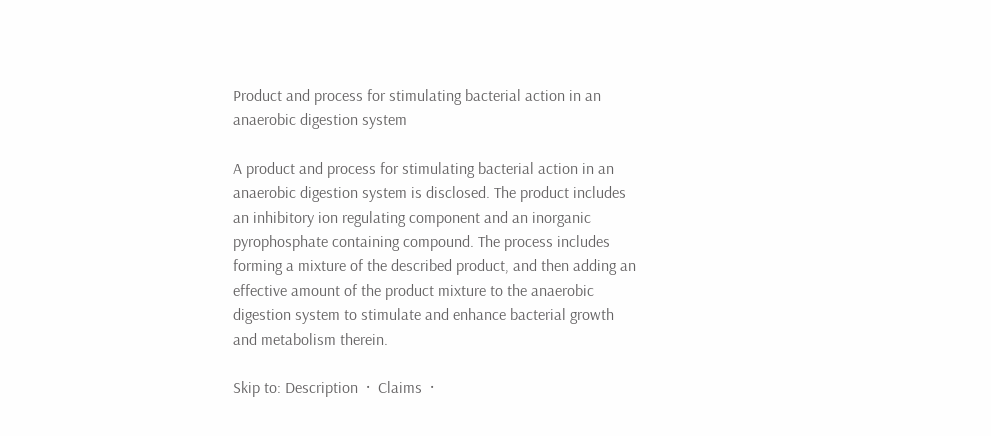Product and process for stimulating bacterial action in an anaerobic digestion system

A product and process for stimulating bacterial action in an anaerobic digestion system is disclosed. The product includes an inhibitory ion regulating component and an inorganic pyrophosphate containing compound. The process includes forming a mixture of the described product, and then adding an effective amount of the product mixture to the anaerobic digestion system to stimulate and enhance bacterial growth and metabolism therein.

Skip to: Description  ·  Claims  ·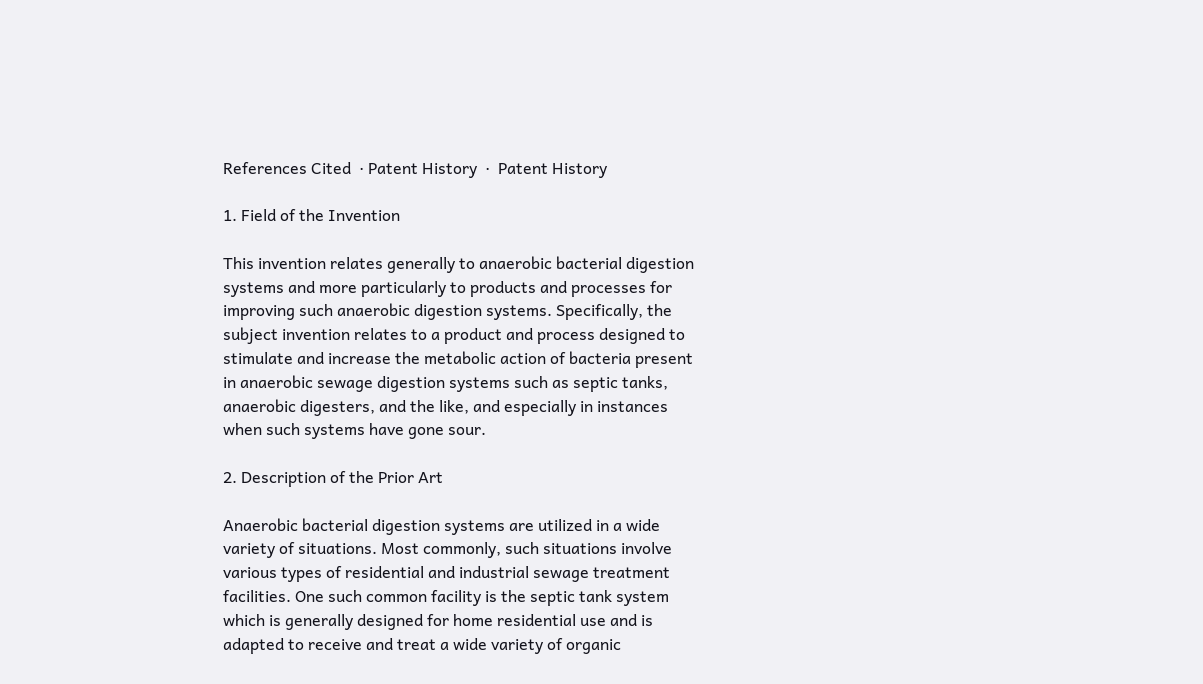References Cited  · Patent History  ·  Patent History

1. Field of the Invention

This invention relates generally to anaerobic bacterial digestion systems and more particularly to products and processes for improving such anaerobic digestion systems. Specifically, the subject invention relates to a product and process designed to stimulate and increase the metabolic action of bacteria present in anaerobic sewage digestion systems such as septic tanks, anaerobic digesters, and the like, and especially in instances when such systems have gone sour.

2. Description of the Prior Art

Anaerobic bacterial digestion systems are utilized in a wide variety of situations. Most commonly, such situations involve various types of residential and industrial sewage treatment facilities. One such common facility is the septic tank system which is generally designed for home residential use and is adapted to receive and treat a wide variety of organic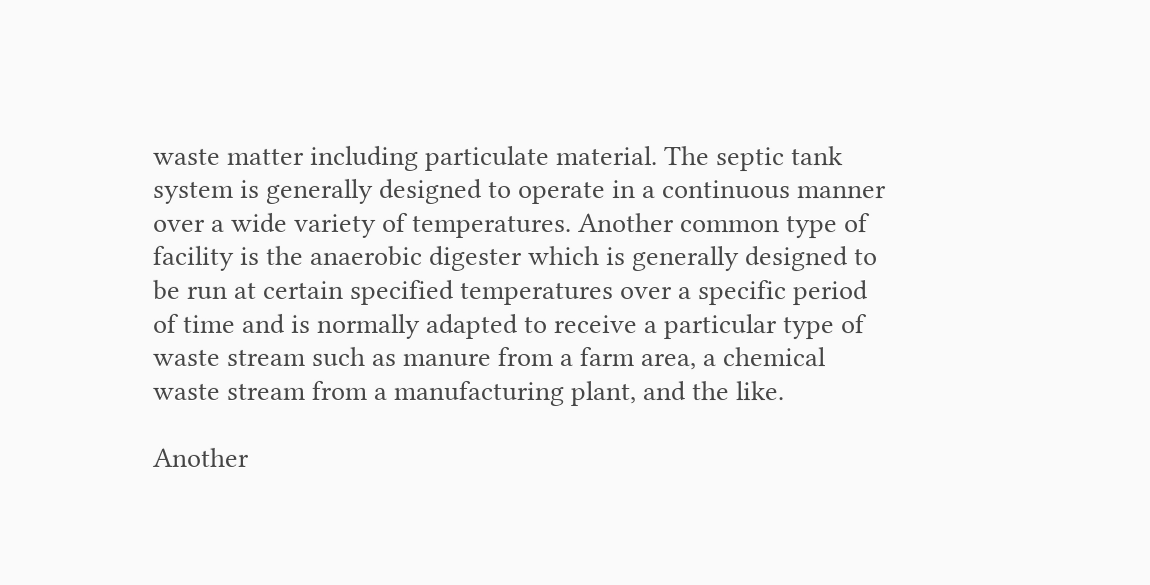waste matter including particulate material. The septic tank system is generally designed to operate in a continuous manner over a wide variety of temperatures. Another common type of facility is the anaerobic digester which is generally designed to be run at certain specified temperatures over a specific period of time and is normally adapted to receive a particular type of waste stream such as manure from a farm area, a chemical waste stream from a manufacturing plant, and the like.

Another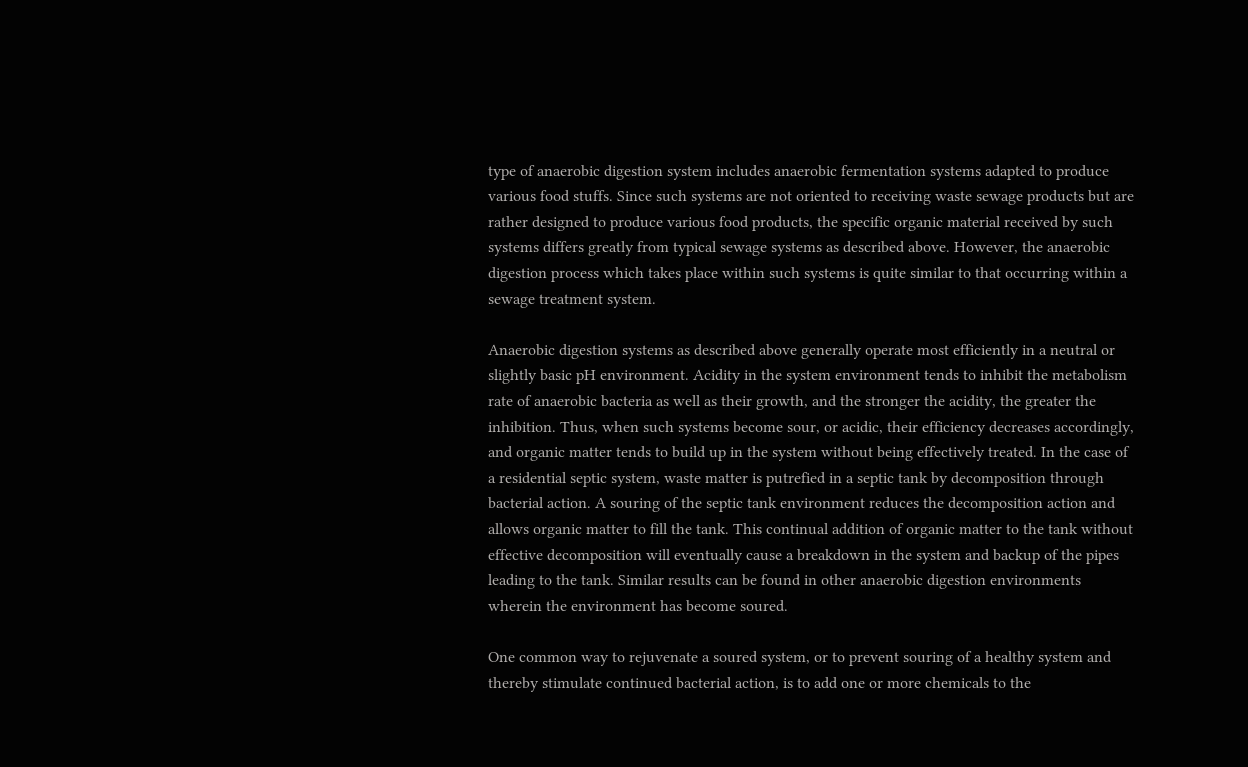type of anaerobic digestion system includes anaerobic fermentation systems adapted to produce various food stuffs. Since such systems are not oriented to receiving waste sewage products but are rather designed to produce various food products, the specific organic material received by such systems differs greatly from typical sewage systems as described above. However, the anaerobic digestion process which takes place within such systems is quite similar to that occurring within a sewage treatment system.

Anaerobic digestion systems as described above generally operate most efficiently in a neutral or slightly basic pH environment. Acidity in the system environment tends to inhibit the metabolism rate of anaerobic bacteria as well as their growth, and the stronger the acidity, the greater the inhibition. Thus, when such systems become sour, or acidic, their efficiency decreases accordingly, and organic matter tends to build up in the system without being effectively treated. In the case of a residential septic system, waste matter is putrefied in a septic tank by decomposition through bacterial action. A souring of the septic tank environment reduces the decomposition action and allows organic matter to fill the tank. This continual addition of organic matter to the tank without effective decomposition will eventually cause a breakdown in the system and backup of the pipes leading to the tank. Similar results can be found in other anaerobic digestion environments wherein the environment has become soured.

One common way to rejuvenate a soured system, or to prevent souring of a healthy system and thereby stimulate continued bacterial action, is to add one or more chemicals to the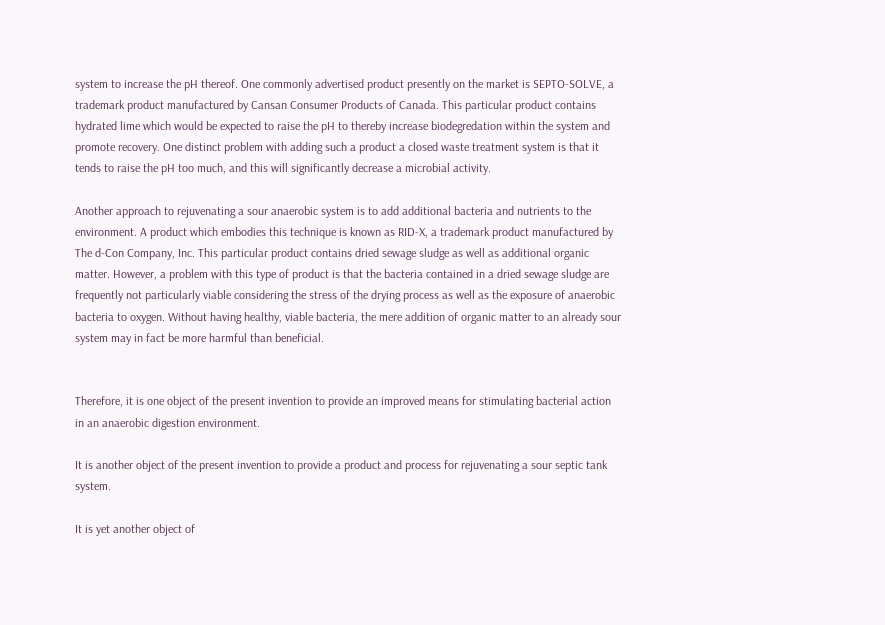system to increase the pH thereof. One commonly advertised product presently on the market is SEPTO-SOLVE, a trademark product manufactured by Cansan Consumer Products of Canada. This particular product contains hydrated lime which would be expected to raise the pH to thereby increase biodegredation within the system and promote recovery. One distinct problem with adding such a product a closed waste treatment system is that it tends to raise the pH too much, and this will significantly decrease a microbial activity.

Another approach to rejuvenating a sour anaerobic system is to add additional bacteria and nutrients to the environment. A product which embodies this technique is known as RID-X, a trademark product manufactured by The d-Con Company, Inc. This particular product contains dried sewage sludge as well as additional organic matter. However, a problem with this type of product is that the bacteria contained in a dried sewage sludge are frequently not particularly viable considering the stress of the drying process as well as the exposure of anaerobic bacteria to oxygen. Without having healthy, viable bacteria, the mere addition of organic matter to an already sour system may in fact be more harmful than beneficial.


Therefore, it is one object of the present invention to provide an improved means for stimulating bacterial action in an anaerobic digestion environment.

It is another object of the present invention to provide a product and process for rejuvenating a sour septic tank system.

It is yet another object of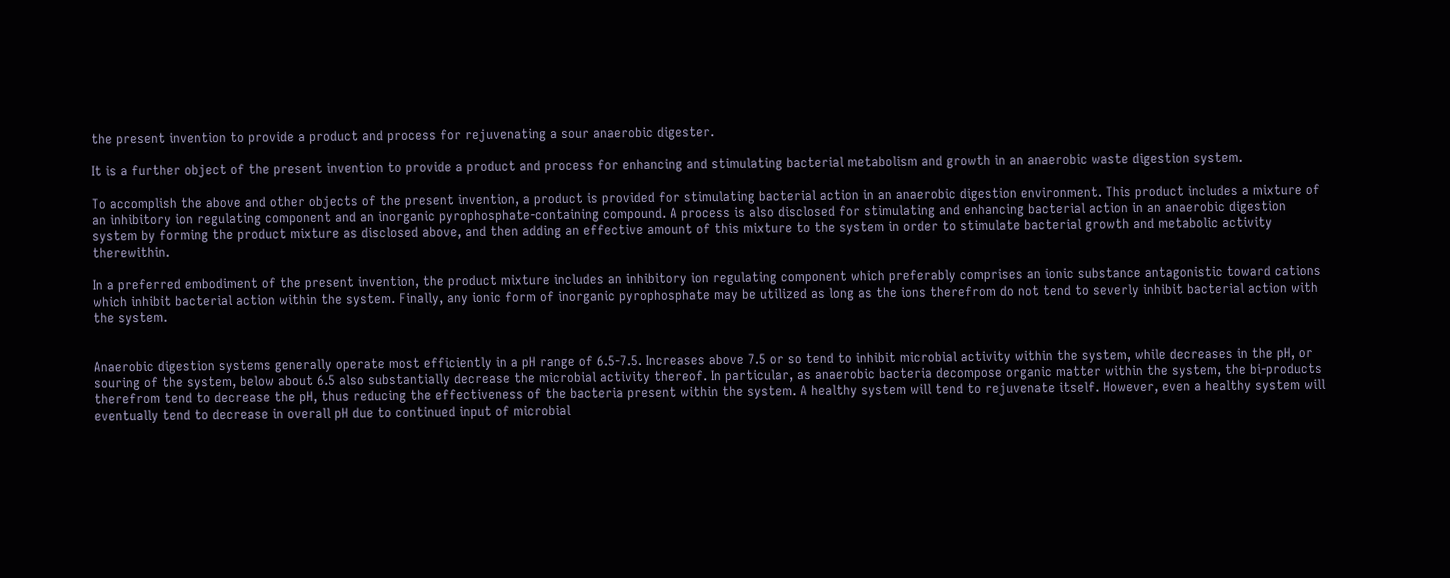the present invention to provide a product and process for rejuvenating a sour anaerobic digester.

It is a further object of the present invention to provide a product and process for enhancing and stimulating bacterial metabolism and growth in an anaerobic waste digestion system.

To accomplish the above and other objects of the present invention, a product is provided for stimulating bacterial action in an anaerobic digestion environment. This product includes a mixture of an inhibitory ion regulating component and an inorganic pyrophosphate-containing compound. A process is also disclosed for stimulating and enhancing bacterial action in an anaerobic digestion system by forming the product mixture as disclosed above, and then adding an effective amount of this mixture to the system in order to stimulate bacterial growth and metabolic activity therewithin.

In a preferred embodiment of the present invention, the product mixture includes an inhibitory ion regulating component which preferably comprises an ionic substance antagonistic toward cations which inhibit bacterial action within the system. Finally, any ionic form of inorganic pyrophosphate may be utilized as long as the ions therefrom do not tend to severly inhibit bacterial action with the system.


Anaerobic digestion systems generally operate most efficiently in a pH range of 6.5-7.5. Increases above 7.5 or so tend to inhibit microbial activity within the system, while decreases in the pH, or souring of the system, below about 6.5 also substantially decrease the microbial activity thereof. In particular, as anaerobic bacteria decompose organic matter within the system, the bi-products therefrom tend to decrease the pH, thus reducing the effectiveness of the bacteria present within the system. A healthy system will tend to rejuvenate itself. However, even a healthy system will eventually tend to decrease in overall pH due to continued input of microbial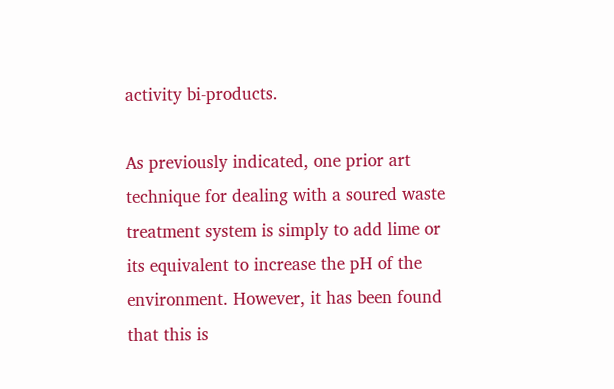activity bi-products.

As previously indicated, one prior art technique for dealing with a soured waste treatment system is simply to add lime or its equivalent to increase the pH of the environment. However, it has been found that this is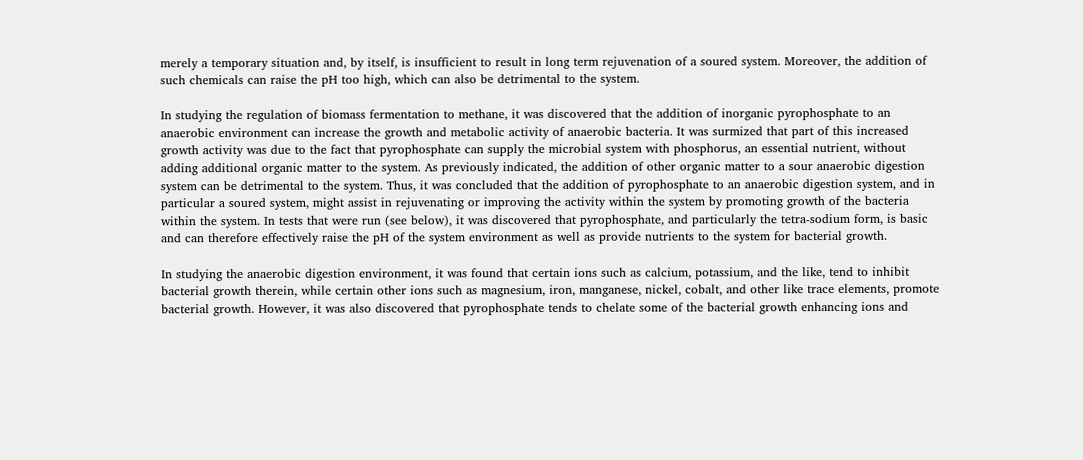merely a temporary situation and, by itself, is insufficient to result in long term rejuvenation of a soured system. Moreover, the addition of such chemicals can raise the pH too high, which can also be detrimental to the system.

In studying the regulation of biomass fermentation to methane, it was discovered that the addition of inorganic pyrophosphate to an anaerobic environment can increase the growth and metabolic activity of anaerobic bacteria. It was surmized that part of this increased growth activity was due to the fact that pyrophosphate can supply the microbial system with phosphorus, an essential nutrient, without adding additional organic matter to the system. As previously indicated, the addition of other organic matter to a sour anaerobic digestion system can be detrimental to the system. Thus, it was concluded that the addition of pyrophosphate to an anaerobic digestion system, and in particular a soured system, might assist in rejuvenating or improving the activity within the system by promoting growth of the bacteria within the system. In tests that were run (see below), it was discovered that pyrophosphate, and particularly the tetra-sodium form, is basic and can therefore effectively raise the pH of the system environment as well as provide nutrients to the system for bacterial growth.

In studying the anaerobic digestion environment, it was found that certain ions such as calcium, potassium, and the like, tend to inhibit bacterial growth therein, while certain other ions such as magnesium, iron, manganese, nickel, cobalt, and other like trace elements, promote bacterial growth. However, it was also discovered that pyrophosphate tends to chelate some of the bacterial growth enhancing ions and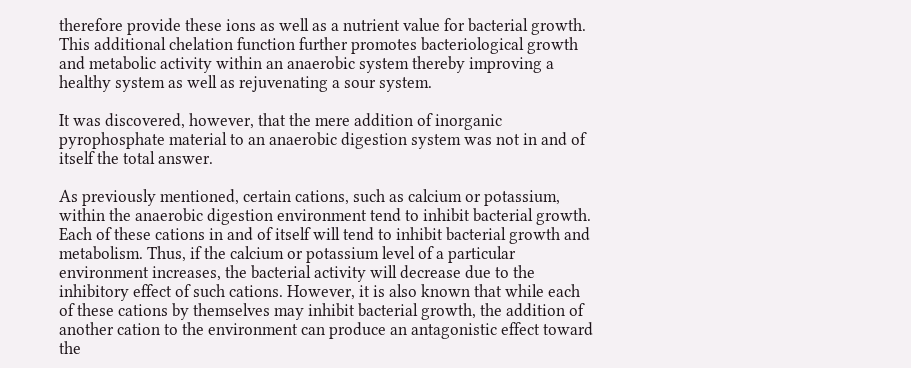therefore provide these ions as well as a nutrient value for bacterial growth. This additional chelation function further promotes bacteriological growth and metabolic activity within an anaerobic system thereby improving a healthy system as well as rejuvenating a sour system.

It was discovered, however, that the mere addition of inorganic pyrophosphate material to an anaerobic digestion system was not in and of itself the total answer.

As previously mentioned, certain cations, such as calcium or potassium, within the anaerobic digestion environment tend to inhibit bacterial growth. Each of these cations in and of itself will tend to inhibit bacterial growth and metabolism. Thus, if the calcium or potassium level of a particular environment increases, the bacterial activity will decrease due to the inhibitory effect of such cations. However, it is also known that while each of these cations by themselves may inhibit bacterial growth, the addition of another cation to the environment can produce an antagonistic effect toward the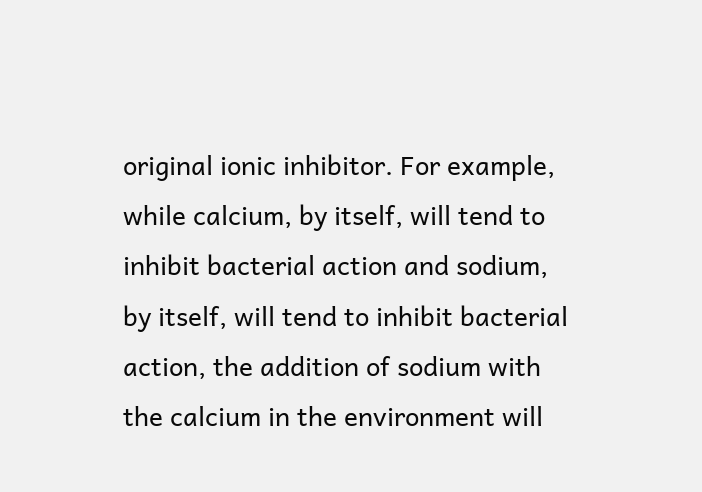original ionic inhibitor. For example, while calcium, by itself, will tend to inhibit bacterial action and sodium, by itself, will tend to inhibit bacterial action, the addition of sodium with the calcium in the environment will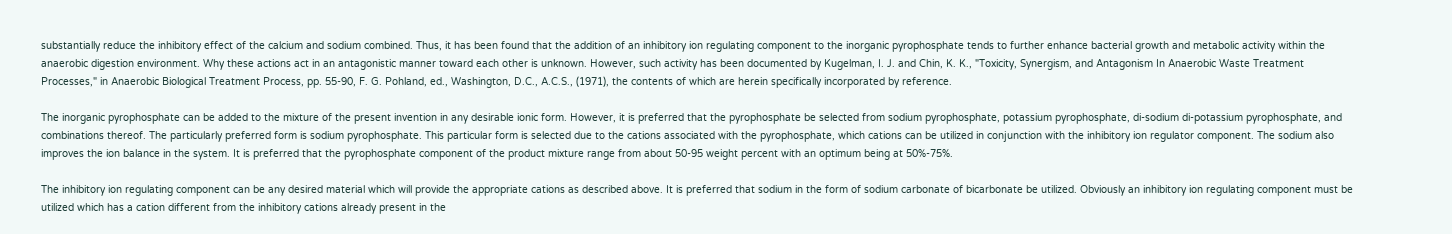substantially reduce the inhibitory effect of the calcium and sodium combined. Thus, it has been found that the addition of an inhibitory ion regulating component to the inorganic pyrophosphate tends to further enhance bacterial growth and metabolic activity within the anaerobic digestion environment. Why these actions act in an antagonistic manner toward each other is unknown. However, such activity has been documented by Kugelman, I. J. and Chin, K. K., "Toxicity, Synergism, and Antagonism In Anaerobic Waste Treatment Processes," in Anaerobic Biological Treatment Process, pp. 55-90, F. G. Pohland, ed., Washington, D.C., A.C.S., (1971), the contents of which are herein specifically incorporated by reference.

The inorganic pyrophosphate can be added to the mixture of the present invention in any desirable ionic form. However, it is preferred that the pyrophosphate be selected from sodium pyrophosphate, potassium pyrophosphate, di-sodium di-potassium pyrophosphate, and combinations thereof. The particularly preferred form is sodium pyrophosphate. This particular form is selected due to the cations associated with the pyrophosphate, which cations can be utilized in conjunction with the inhibitory ion regulator component. The sodium also improves the ion balance in the system. It is preferred that the pyrophosphate component of the product mixture range from about 50-95 weight percent with an optimum being at 50%-75%.

The inhibitory ion regulating component can be any desired material which will provide the appropriate cations as described above. It is preferred that sodium in the form of sodium carbonate of bicarbonate be utilized. Obviously an inhibitory ion regulating component must be utilized which has a cation different from the inhibitory cations already present in the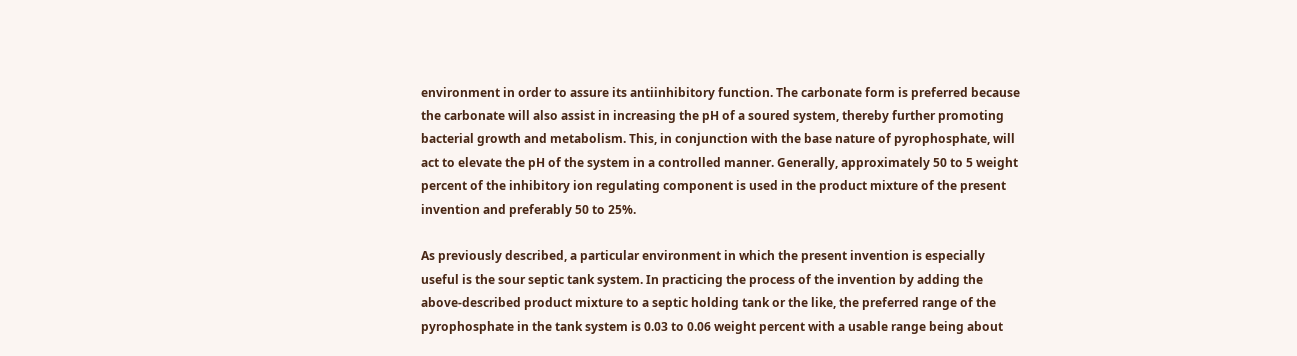environment in order to assure its antiinhibitory function. The carbonate form is preferred because the carbonate will also assist in increasing the pH of a soured system, thereby further promoting bacterial growth and metabolism. This, in conjunction with the base nature of pyrophosphate, will act to elevate the pH of the system in a controlled manner. Generally, approximately 50 to 5 weight percent of the inhibitory ion regulating component is used in the product mixture of the present invention and preferably 50 to 25%.

As previously described, a particular environment in which the present invention is especially useful is the sour septic tank system. In practicing the process of the invention by adding the above-described product mixture to a septic holding tank or the like, the preferred range of the pyrophosphate in the tank system is 0.03 to 0.06 weight percent with a usable range being about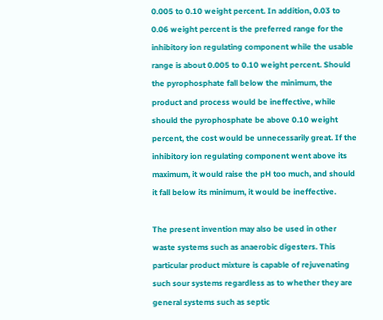0.005 to 0.10 weight percent. In addition, 0.03 to 0.06 weight percent is the preferred range for the inhibitory ion regulating component while the usable range is about 0.005 to 0.10 weight percent. Should the pyrophosphate fall below the minimum, the product and process would be ineffective, while should the pyrophosphate be above 0.10 weight percent, the cost would be unnecessarily great. If the inhibitory ion regulating component went above its maximum, it would raise the pH too much, and should it fall below its minimum, it would be ineffective.

The present invention may also be used in other waste systems such as anaerobic digesters. This particular product mixture is capable of rejuvenating such sour systems regardless as to whether they are general systems such as septic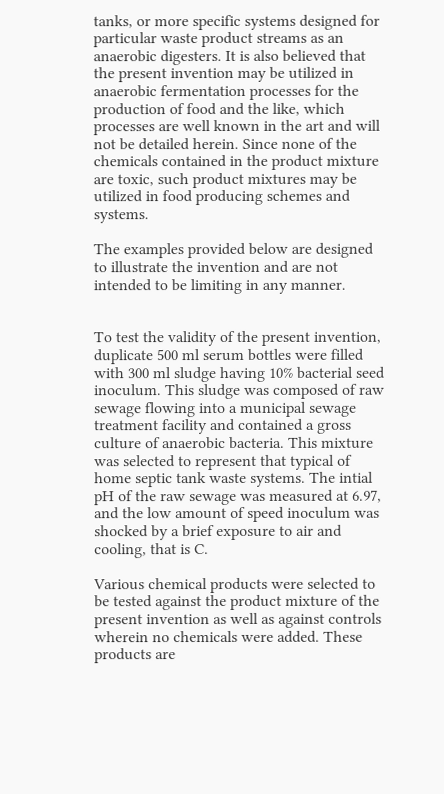tanks, or more specific systems designed for particular waste product streams as an anaerobic digesters. It is also believed that the present invention may be utilized in anaerobic fermentation processes for the production of food and the like, which processes are well known in the art and will not be detailed herein. Since none of the chemicals contained in the product mixture are toxic, such product mixtures may be utilized in food producing schemes and systems.

The examples provided below are designed to illustrate the invention and are not intended to be limiting in any manner.


To test the validity of the present invention, duplicate 500 ml serum bottles were filled with 300 ml sludge having 10% bacterial seed inoculum. This sludge was composed of raw sewage flowing into a municipal sewage treatment facility and contained a gross culture of anaerobic bacteria. This mixture was selected to represent that typical of home septic tank waste systems. The intial pH of the raw sewage was measured at 6.97, and the low amount of speed inoculum was shocked by a brief exposure to air and cooling, that is C.

Various chemical products were selected to be tested against the product mixture of the present invention as well as against controls wherein no chemicals were added. These products are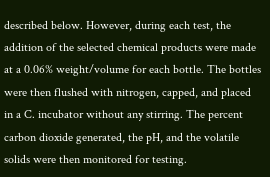described below. However, during each test, the addition of the selected chemical products were made at a 0.06% weight/volume for each bottle. The bottles were then flushed with nitrogen, capped, and placed in a C. incubator without any stirring. The percent carbon dioxide generated, the pH, and the volatile solids were then monitored for testing.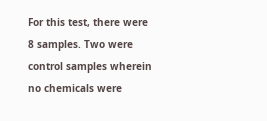For this test, there were 8 samples. Two were control samples wherein no chemicals were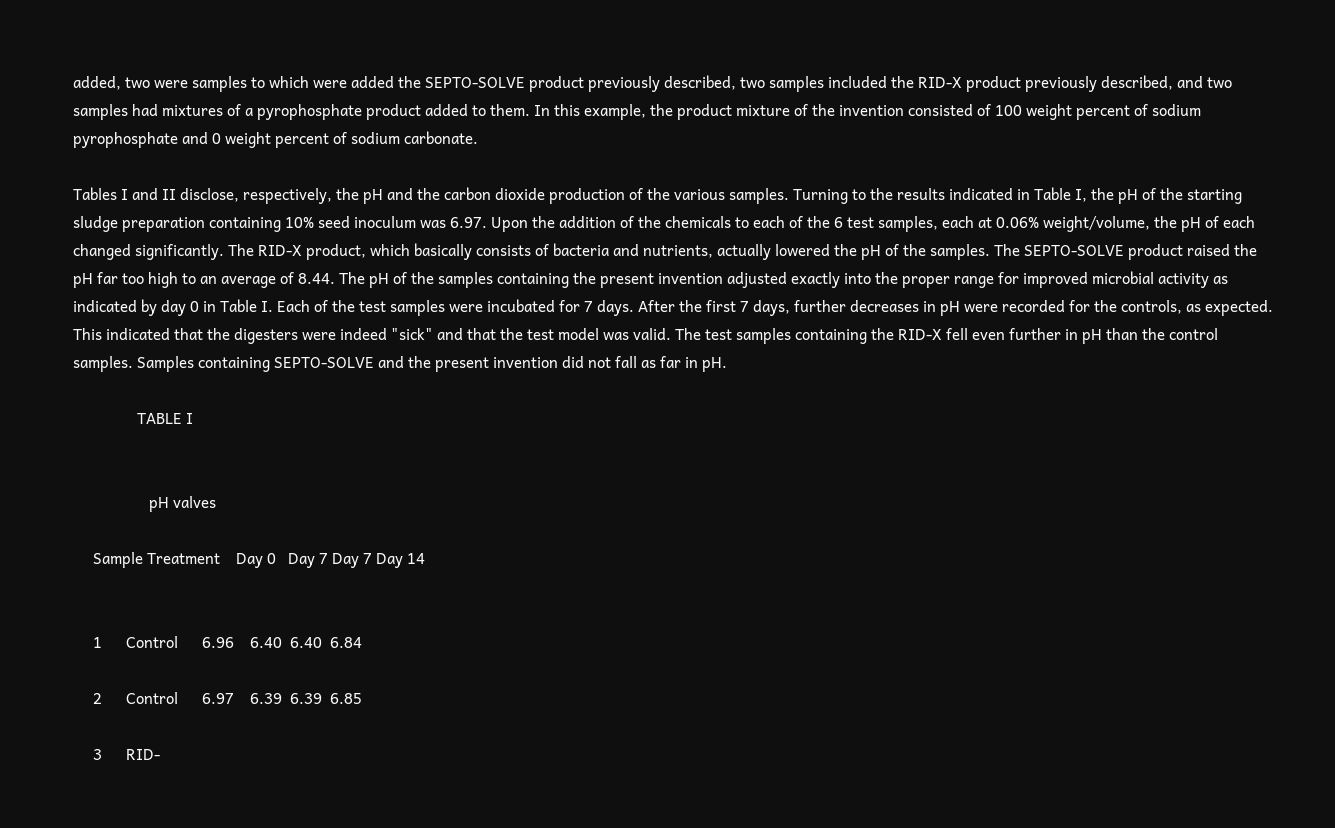added, two were samples to which were added the SEPTO-SOLVE product previously described, two samples included the RID-X product previously described, and two samples had mixtures of a pyrophosphate product added to them. In this example, the product mixture of the invention consisted of 100 weight percent of sodium pyrophosphate and 0 weight percent of sodium carbonate.

Tables I and II disclose, respectively, the pH and the carbon dioxide production of the various samples. Turning to the results indicated in Table I, the pH of the starting sludge preparation containing 10% seed inoculum was 6.97. Upon the addition of the chemicals to each of the 6 test samples, each at 0.06% weight/volume, the pH of each changed significantly. The RID-X product, which basically consists of bacteria and nutrients, actually lowered the pH of the samples. The SEPTO-SOLVE product raised the pH far too high to an average of 8.44. The pH of the samples containing the present invention adjusted exactly into the proper range for improved microbial activity as indicated by day 0 in Table I. Each of the test samples were incubated for 7 days. After the first 7 days, further decreases in pH were recorded for the controls, as expected. This indicated that the digesters were indeed "sick" and that the test model was valid. The test samples containing the RID-X fell even further in pH than the control samples. Samples containing SEPTO-SOLVE and the present invention did not fall as far in pH.

                TABLE I


                   pH valves

     Sample Treatment    Day 0   Day 7 Day 7 Day 14


     1      Control      6.96    6.40  6.40  6.84

     2      Control      6.97    6.39  6.39  6.85

     3      RID-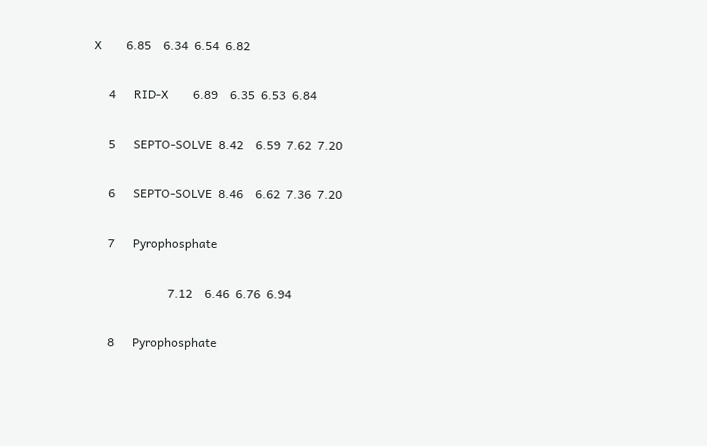X        6.85    6.34  6.54  6.82

     4      RID-X        6.89    6.35  6.53  6.84

     5      SEPTO-SOLVE  8.42    6.59  7.62  7.20

     6      SEPTO-SOLVE  8.46    6.62  7.36  7.20

     7      Pyrophosphate

                         7.12    6.46  6.76  6.94

     8      Pyrophosphate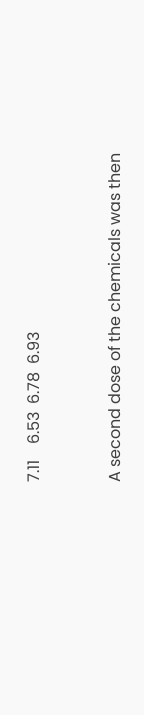7.11    6.53  6.78  6.93


A second dose of the chemicals was then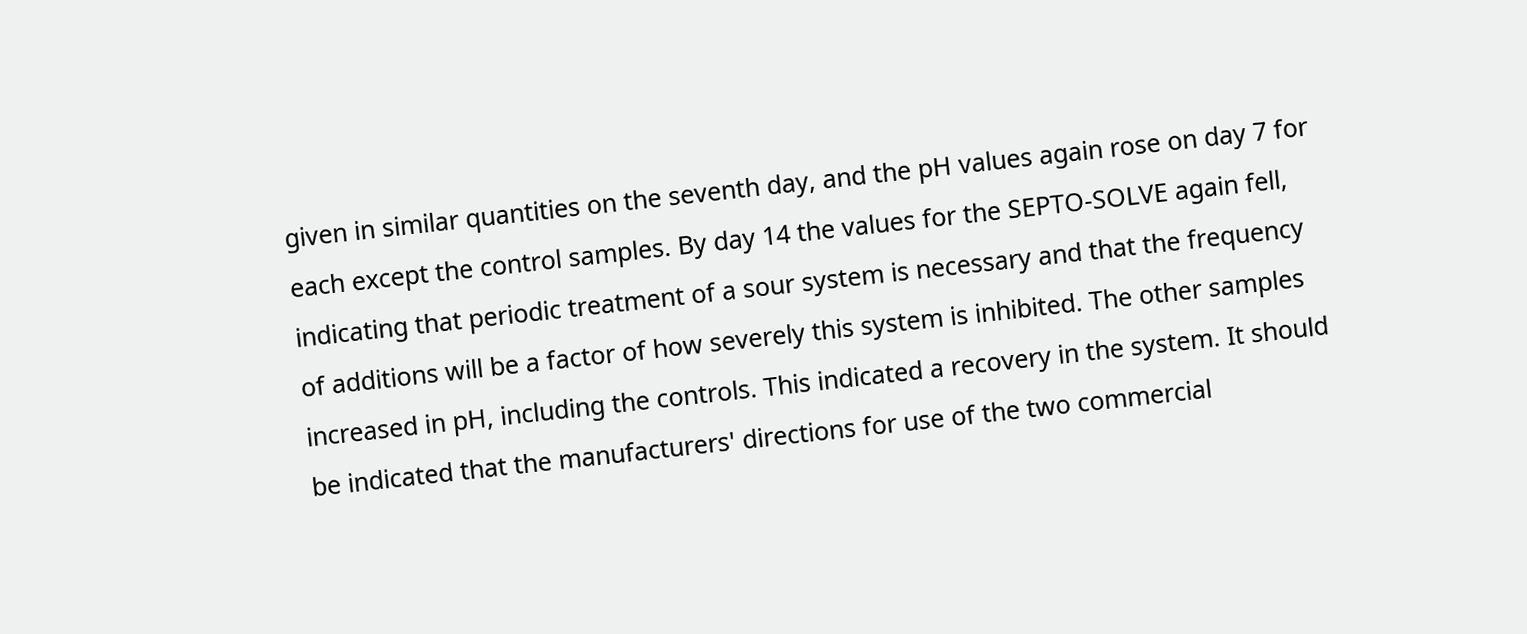given in similar quantities on the seventh day, and the pH values again rose on day 7 for each except the control samples. By day 14 the values for the SEPTO-SOLVE again fell, indicating that periodic treatment of a sour system is necessary and that the frequency of additions will be a factor of how severely this system is inhibited. The other samples increased in pH, including the controls. This indicated a recovery in the system. It should be indicated that the manufacturers' directions for use of the two commercial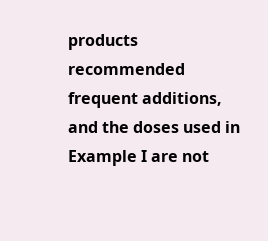products recommended frequent additions, and the doses used in Example I are not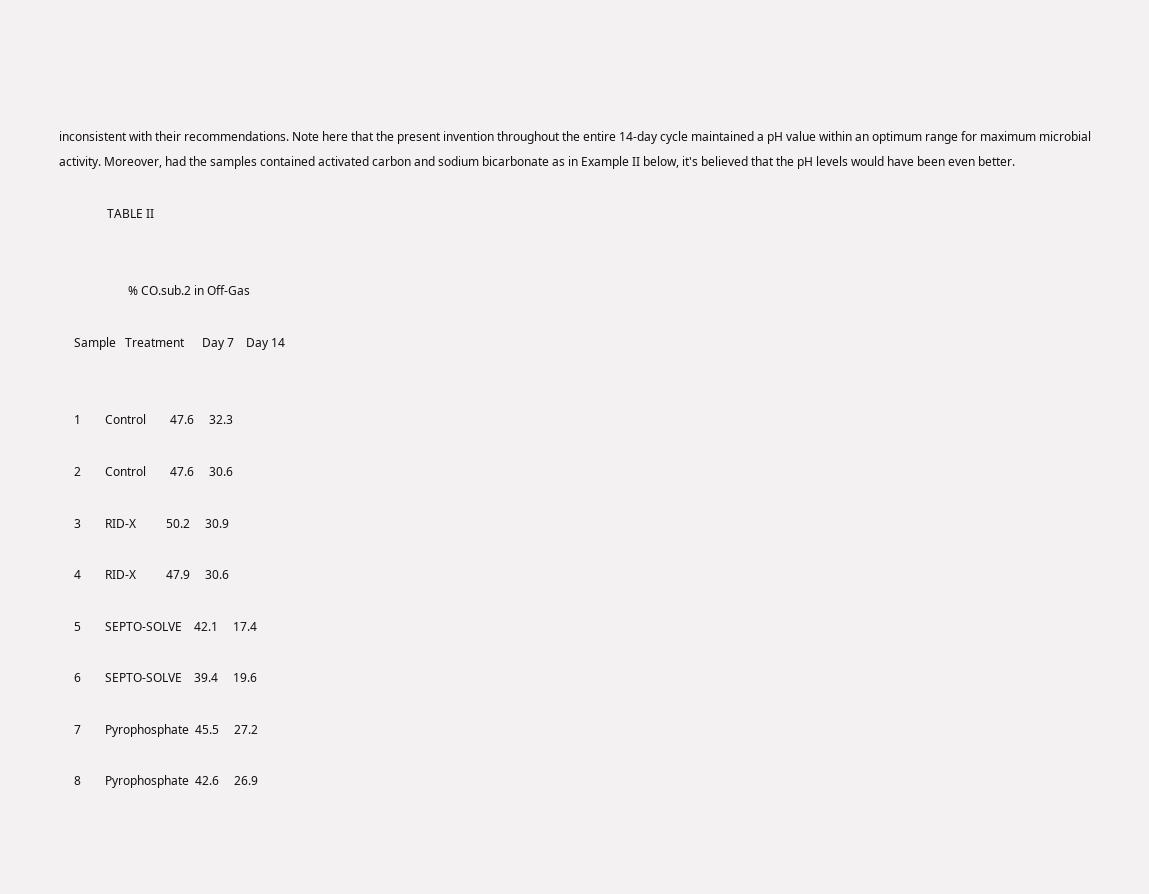inconsistent with their recommendations. Note here that the present invention throughout the entire 14-day cycle maintained a pH value within an optimum range for maximum microbial activity. Moreover, had the samples contained activated carbon and sodium bicarbonate as in Example II below, it's believed that the pH levels would have been even better.

                TABLE II


                       % CO.sub.2 in Off-Gas

     Sample   Treatment      Day 7    Day 14


     1        Control        47.6     32.3

     2        Control        47.6     30.6

     3        RID-X          50.2     30.9

     4        RID-X          47.9     30.6

     5        SEPTO-SOLVE    42.1     17.4

     6        SEPTO-SOLVE    39.4     19.6

     7        Pyrophosphate  45.5     27.2

     8        Pyrophosphate  42.6     26.9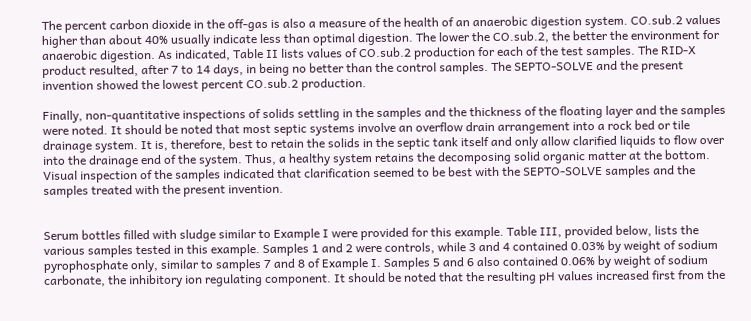The percent carbon dioxide in the off-gas is also a measure of the health of an anaerobic digestion system. CO.sub.2 values higher than about 40% usually indicate less than optimal digestion. The lower the CO.sub.2, the better the environment for anaerobic digestion. As indicated, Table II lists values of CO.sub.2 production for each of the test samples. The RID-X product resulted, after 7 to 14 days, in being no better than the control samples. The SEPTO-SOLVE and the present invention showed the lowest percent CO.sub.2 production.

Finally, non-quantitative inspections of solids settling in the samples and the thickness of the floating layer and the samples were noted. It should be noted that most septic systems involve an overflow drain arrangement into a rock bed or tile drainage system. It is, therefore, best to retain the solids in the septic tank itself and only allow clarified liquids to flow over into the drainage end of the system. Thus, a healthy system retains the decomposing solid organic matter at the bottom. Visual inspection of the samples indicated that clarification seemed to be best with the SEPTO-SOLVE samples and the samples treated with the present invention.


Serum bottles filled with sludge similar to Example I were provided for this example. Table III, provided below, lists the various samples tested in this example. Samples 1 and 2 were controls, while 3 and 4 contained 0.03% by weight of sodium pyrophosphate only, similar to samples 7 and 8 of Example I. Samples 5 and 6 also contained 0.06% by weight of sodium carbonate, the inhibitory ion regulating component. It should be noted that the resulting pH values increased first from the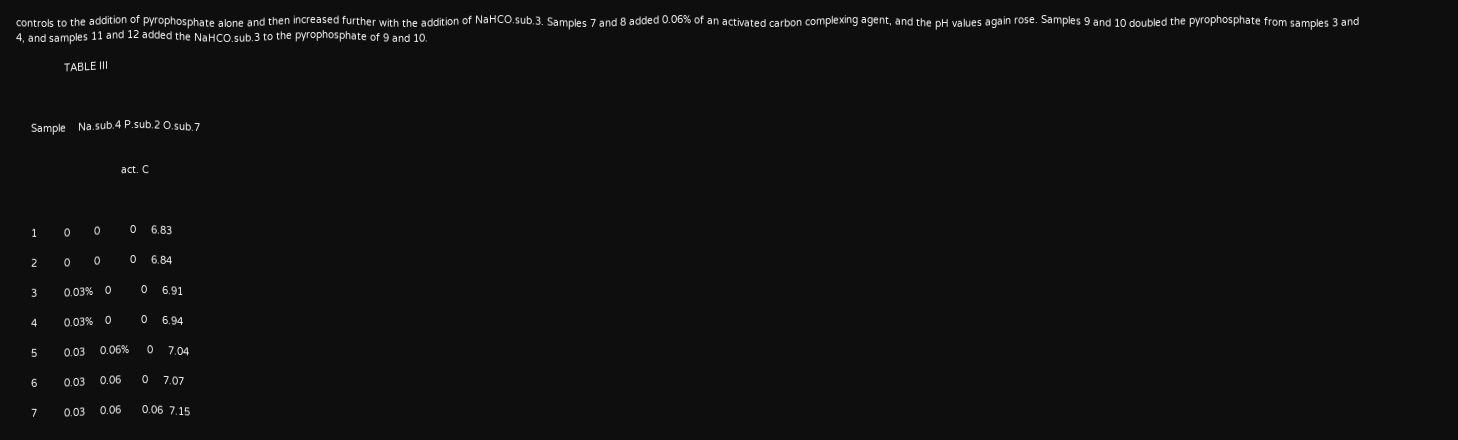controls to the addition of pyrophosphate alone and then increased further with the addition of NaHCO.sub.3. Samples 7 and 8 added 0.06% of an activated carbon complexing agent, and the pH values again rose. Samples 9 and 10 doubled the pyrophosphate from samples 3 and 4, and samples 11 and 12 added the NaHCO.sub.3 to the pyrophosphate of 9 and 10.

                TABLE III



     Sample    Na.sub.4 P.sub.2 O.sub.7


                                   act. C



     1         0        0          0     6.83

     2         0        0          0     6.84

     3         0.03%    0          0     6.91

     4         0.03%    0          0     6.94

     5         0.03     0.06%      0     7.04

     6         0.03     0.06       0     7.07

     7         0.03     0.06       0.06  7.15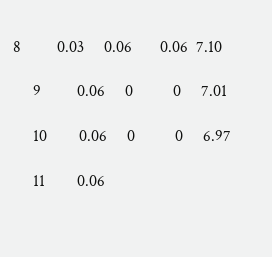8         0.03     0.06       0.06  7.10

     9         0.06     0          0     7.01

     10        0.06     0          0     6.97

     11        0.06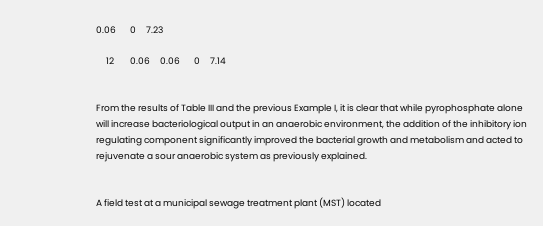0.06       0     7.23

     12        0.06     0.06       0     7.14


From the results of Table III and the previous Example I, it is clear that while pyrophosphate alone will increase bacteriological output in an anaerobic environment, the addition of the inhibitory ion regulating component significantly improved the bacterial growth and metabolism and acted to rejuvenate a sour anaerobic system as previously explained.


A field test at a municipal sewage treatment plant (MST) located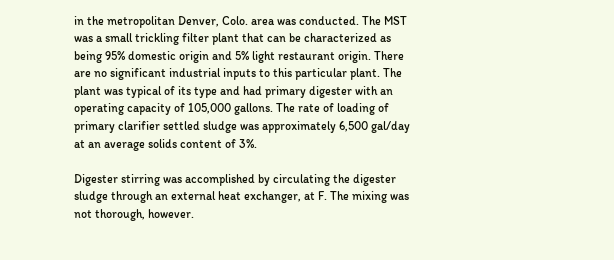in the metropolitan Denver, Colo. area was conducted. The MST was a small trickling filter plant that can be characterized as being 95% domestic origin and 5% light restaurant origin. There are no significant industrial inputs to this particular plant. The plant was typical of its type and had primary digester with an operating capacity of 105,000 gallons. The rate of loading of primary clarifier settled sludge was approximately 6,500 gal/day at an average solids content of 3%.

Digester stirring was accomplished by circulating the digester sludge through an external heat exchanger, at F. The mixing was not thorough, however.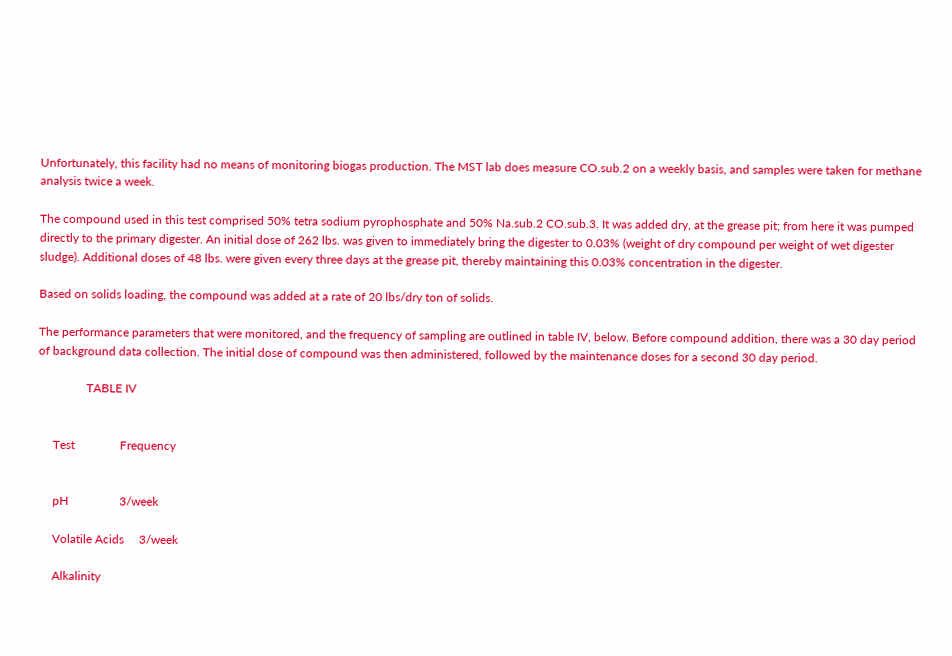Unfortunately, this facility had no means of monitoring biogas production. The MST lab does measure CO.sub.2 on a weekly basis, and samples were taken for methane analysis twice a week.

The compound used in this test comprised 50% tetra sodium pyrophosphate and 50% Na.sub.2 CO.sub.3. It was added dry, at the grease pit; from here it was pumped directly to the primary digester. An initial dose of 262 lbs. was given to immediately bring the digester to 0.03% (weight of dry compound per weight of wet digester sludge). Additional doses of 48 lbs. were given every three days at the grease pit, thereby maintaining this 0.03% concentration in the digester.

Based on solids loading, the compound was added at a rate of 20 lbs/dry ton of solids.

The performance parameters that were monitored, and the frequency of sampling are outlined in table IV, below. Before compound addition, there was a 30 day period of background data collection. The initial dose of compound was then administered, followed by the maintenance doses for a second 30 day period.

                TABLE IV


     Test               Frequency


     pH                 3/week

     Volatile Acids     3/week

     Alkalinity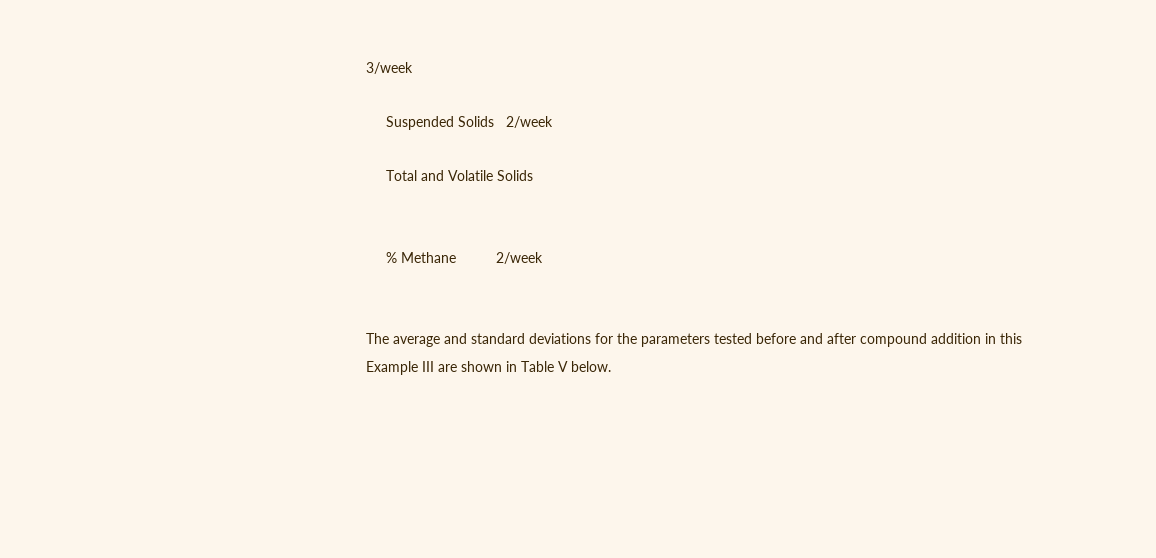3/week

     Suspended Solids   2/week

     Total and Volatile Solids


     % Methane          2/week


The average and standard deviations for the parameters tested before and after compound addition in this Example III are shown in Table V below.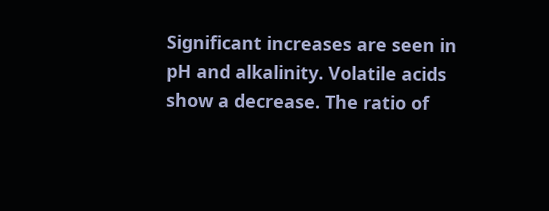Significant increases are seen in pH and alkalinity. Volatile acids show a decrease. The ratio of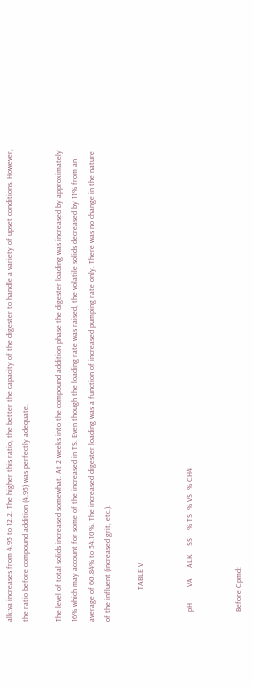alk:va increases from 4.95 to 12.2. The higher this ratio, the better the capacity of the digester to handle a variety of upset conditions. However, the ratio before compound addition (4.95) was perfectly adequate.

The level of total solids increased somewhat. At 2 weeks into the compound addition phase the digester loading was increased by approximately 16% which may account for some of the increased in TS. Even though the loading rate was raised, the volatile solids decreased by 11% from an average of 60.84% to 54.10%. The increased digester loading was a function of increased pumping rate only. There was no change in the nature of the influent (increased grit, etc.).

                TABLE V


     pH        VA     ALK    SS    % TS  % VS  % CH4


     Before Cpmd: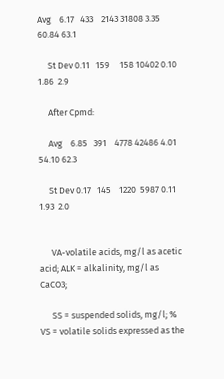Avg    6.17   433    2143 31808 3.35  60.84 63.1

     St Dev 0.11   159     158 10402 0.10   1.86  2.9

     After Cpmd:

     Avg    6.85   391    4778 42486 4.01  54.10 62.3

     St Dev 0.17   145    1220  5987 0.11   1.93  2.0


      VA-volatile acids, mg/l as acetic acid; ALK = alkalinity, mg/l as CaCO3;

      SS = suspended solids, mg/l; % VS = volatile solids expressed as the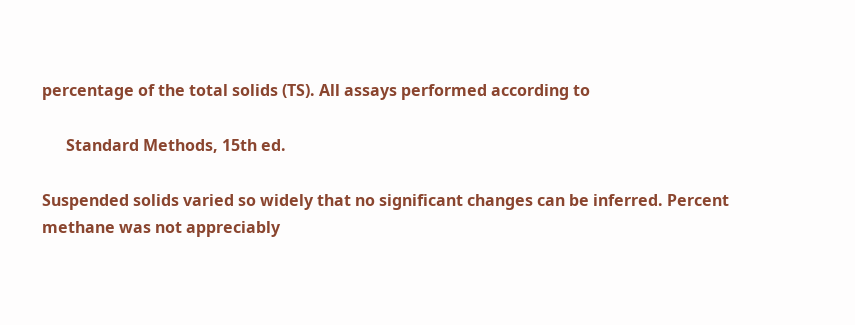percentage of the total solids (TS). All assays performed according to

      Standard Methods, 15th ed.

Suspended solids varied so widely that no significant changes can be inferred. Percent methane was not appreciably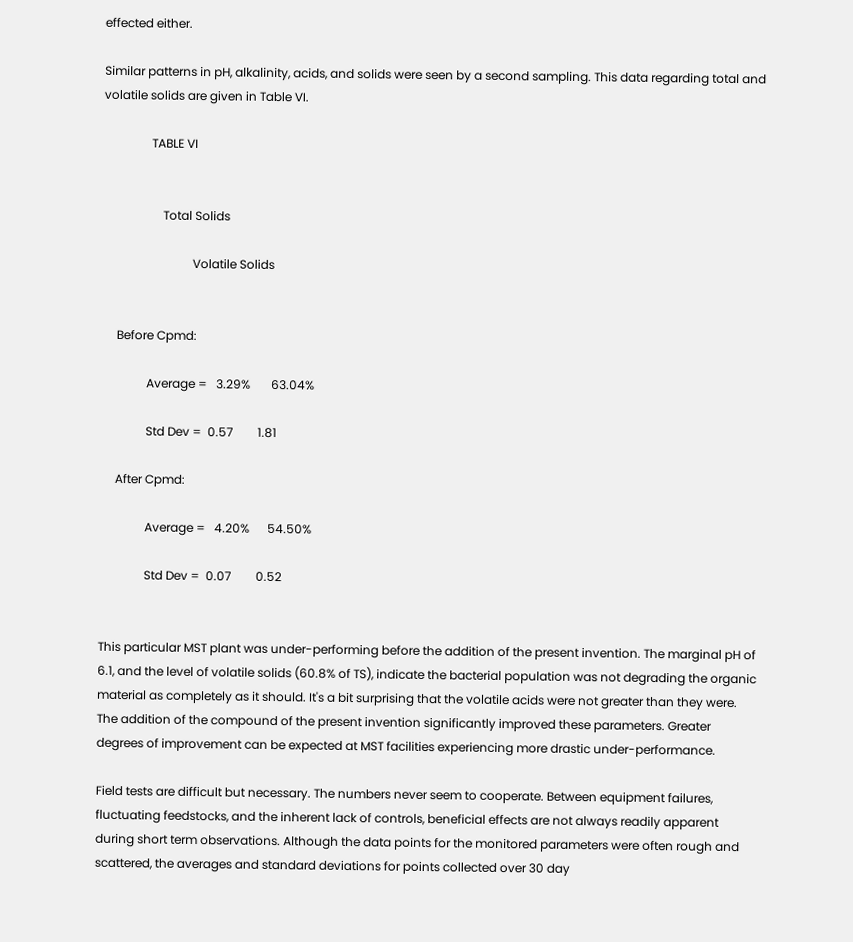effected either.

Similar patterns in pH, alkalinity, acids, and solids were seen by a second sampling. This data regarding total and volatile solids are given in Table VI.

                TABLE VI


                    Total Solids

                              Volatile Solids


     Before Cpmd:

               Average =   3.29%       63.04%

               Std Dev =  0.57        1.81

     After Cpmd:

               Average =   4.20%      54.50%

               Std Dev =  0.07        0.52


This particular MST plant was under-performing before the addition of the present invention. The marginal pH of 6.1, and the level of volatile solids (60.8% of TS), indicate the bacterial population was not degrading the organic material as completely as it should. It's a bit surprising that the volatile acids were not greater than they were. The addition of the compound of the present invention significantly improved these parameters. Greater degrees of improvement can be expected at MST facilities experiencing more drastic under-performance.

Field tests are difficult but necessary. The numbers never seem to cooperate. Between equipment failures, fluctuating feedstocks, and the inherent lack of controls, beneficial effects are not always readily apparent during short term observations. Although the data points for the monitored parameters were often rough and scattered, the averages and standard deviations for points collected over 30 day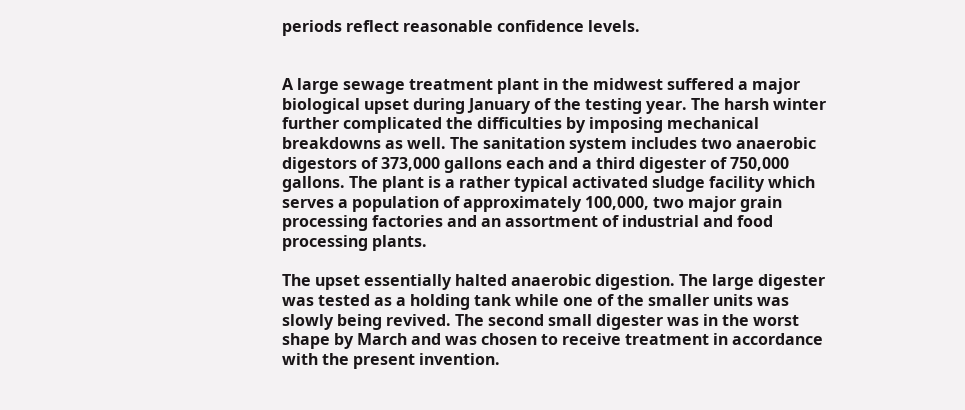periods reflect reasonable confidence levels.


A large sewage treatment plant in the midwest suffered a major biological upset during January of the testing year. The harsh winter further complicated the difficulties by imposing mechanical breakdowns as well. The sanitation system includes two anaerobic digestors of 373,000 gallons each and a third digester of 750,000 gallons. The plant is a rather typical activated sludge facility which serves a population of approximately 100,000, two major grain processing factories and an assortment of industrial and food processing plants.

The upset essentially halted anaerobic digestion. The large digester was tested as a holding tank while one of the smaller units was slowly being revived. The second small digester was in the worst shape by March and was chosen to receive treatment in accordance with the present invention.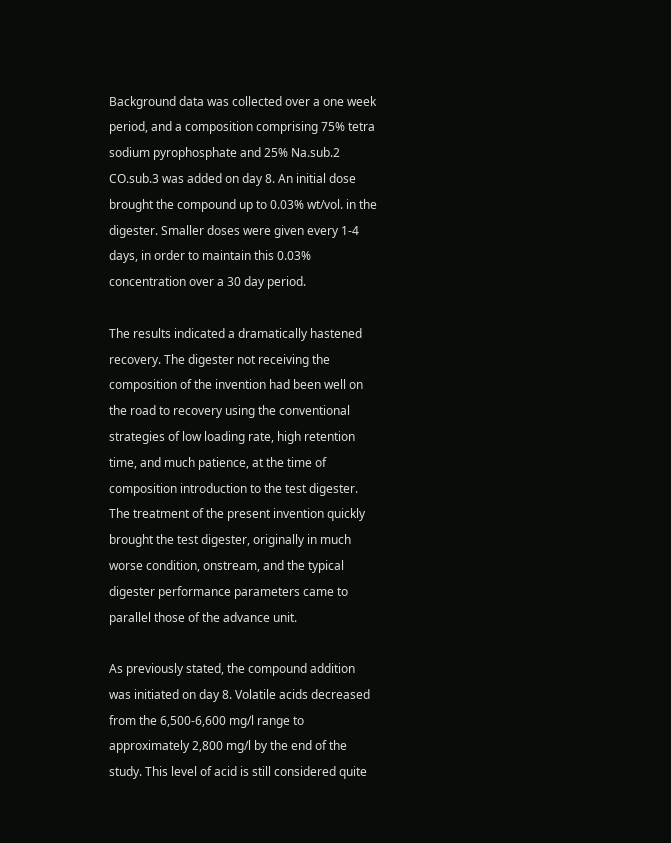Background data was collected over a one week period, and a composition comprising 75% tetra sodium pyrophosphate and 25% Na.sub.2 CO.sub.3 was added on day 8. An initial dose brought the compound up to 0.03% wt/vol. in the digester. Smaller doses were given every 1-4 days, in order to maintain this 0.03% concentration over a 30 day period.

The results indicated a dramatically hastened recovery. The digester not receiving the composition of the invention had been well on the road to recovery using the conventional strategies of low loading rate, high retention time, and much patience, at the time of composition introduction to the test digester. The treatment of the present invention quickly brought the test digester, originally in much worse condition, onstream, and the typical digester performance parameters came to parallel those of the advance unit.

As previously stated, the compound addition was initiated on day 8. Volatile acids decreased from the 6,500-6,600 mg/l range to approximately 2,800 mg/l by the end of the study. This level of acid is still considered quite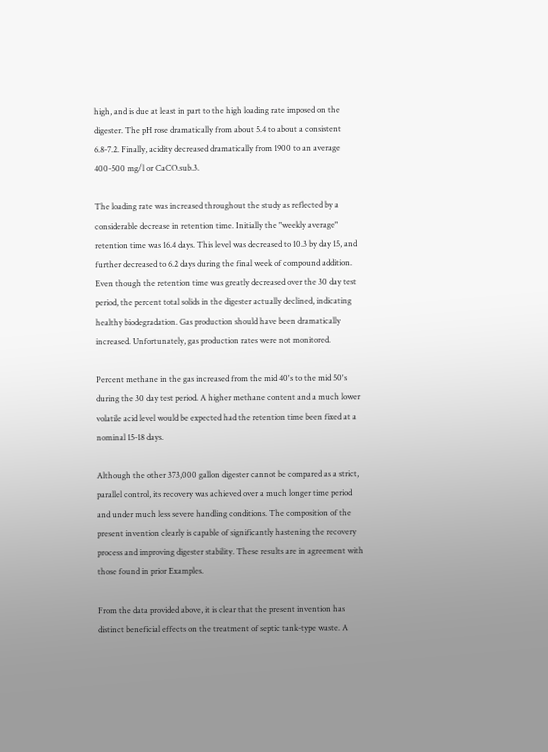high, and is due at least in part to the high loading rate imposed on the digester. The pH rose dramatically from about 5.4 to about a consistent 6.8-7.2. Finally, acidity decreased dramatically from 1900 to an average 400-500 mg/l or CaCO.sub.3.

The loading rate was increased throughout the study as reflected by a considerable decrease in retention time. Initially the "weekly average" retention time was 16.4 days. This level was decreased to 10.3 by day 15, and further decreased to 6.2 days during the final week of compound addition. Even though the retention time was greatly decreased over the 30 day test period, the percent total solids in the digester actually declined, indicating healthy biodegradation. Gas production should have been dramatically increased. Unfortunately, gas production rates were not monitored.

Percent methane in the gas increased from the mid 40's to the mid 50's during the 30 day test period. A higher methane content and a much lower volatile acid level would be expected had the retention time been fixed at a nominal 15-18 days.

Although the other 373,000 gallon digester cannot be compared as a strict, parallel control, its recovery was achieved over a much longer time period and under much less severe handling conditions. The composition of the present invention clearly is capable of significantly hastening the recovery process and improving digester stability. These results are in agreement with those found in prior Examples.

From the data provided above, it is clear that the present invention has distinct beneficial effects on the treatment of septic tank-type waste. A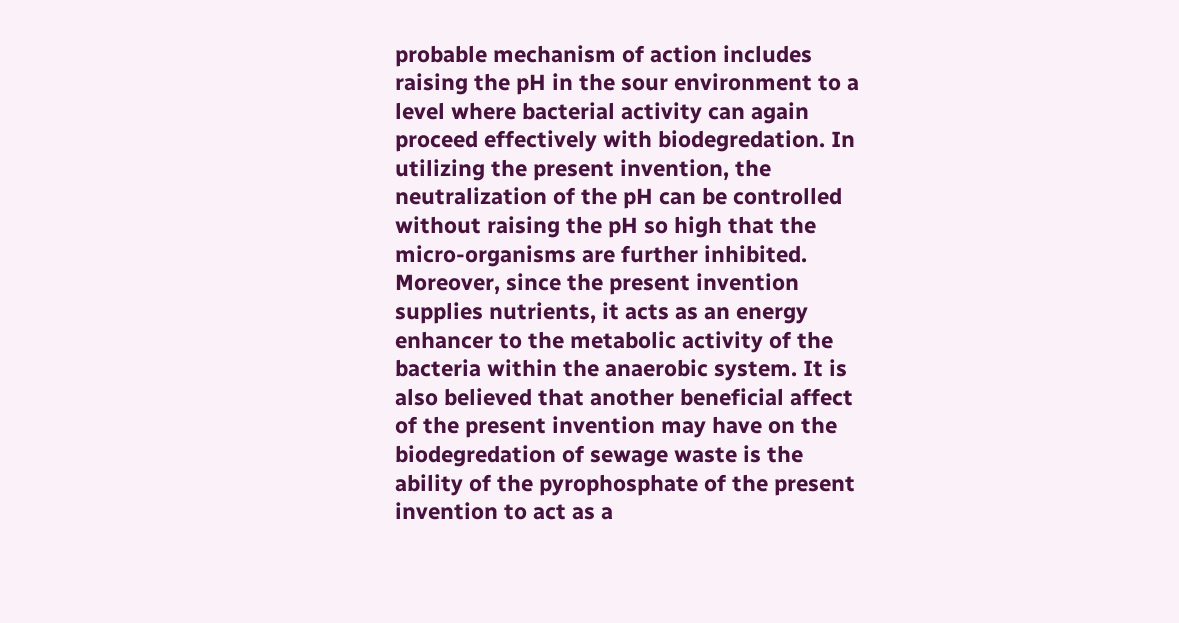probable mechanism of action includes raising the pH in the sour environment to a level where bacterial activity can again proceed effectively with biodegredation. In utilizing the present invention, the neutralization of the pH can be controlled without raising the pH so high that the micro-organisms are further inhibited. Moreover, since the present invention supplies nutrients, it acts as an energy enhancer to the metabolic activity of the bacteria within the anaerobic system. It is also believed that another beneficial affect of the present invention may have on the biodegredation of sewage waste is the ability of the pyrophosphate of the present invention to act as a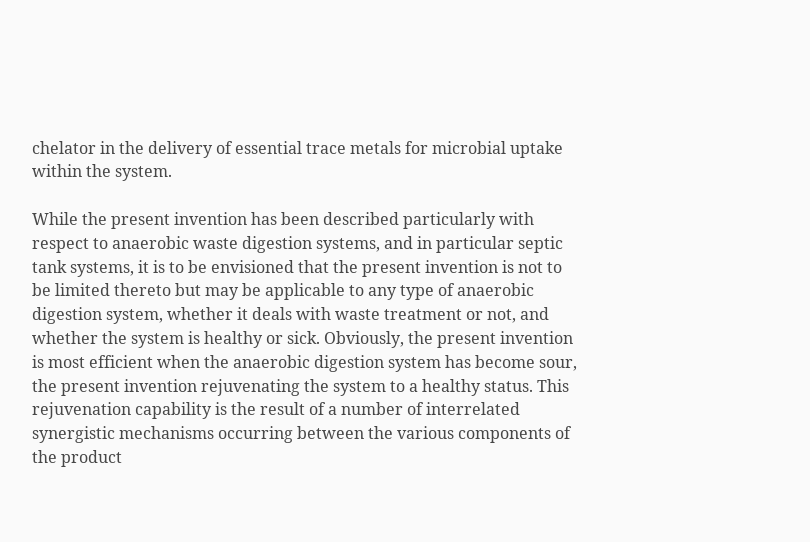chelator in the delivery of essential trace metals for microbial uptake within the system.

While the present invention has been described particularly with respect to anaerobic waste digestion systems, and in particular septic tank systems, it is to be envisioned that the present invention is not to be limited thereto but may be applicable to any type of anaerobic digestion system, whether it deals with waste treatment or not, and whether the system is healthy or sick. Obviously, the present invention is most efficient when the anaerobic digestion system has become sour, the present invention rejuvenating the system to a healthy status. This rejuvenation capability is the result of a number of interrelated synergistic mechanisms occurring between the various components of the product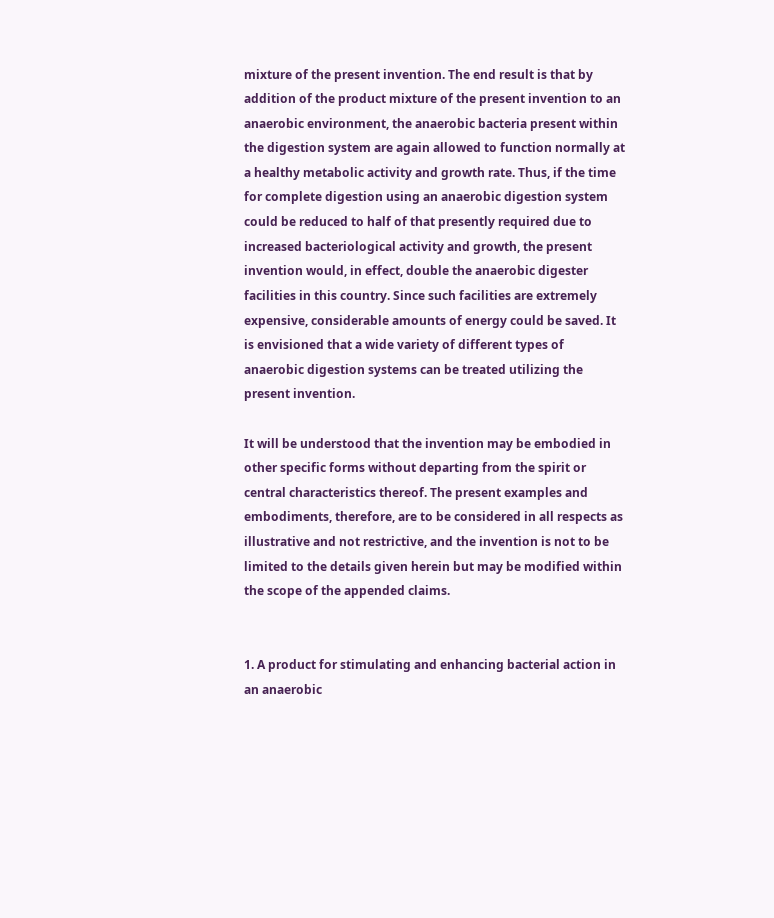mixture of the present invention. The end result is that by addition of the product mixture of the present invention to an anaerobic environment, the anaerobic bacteria present within the digestion system are again allowed to function normally at a healthy metabolic activity and growth rate. Thus, if the time for complete digestion using an anaerobic digestion system could be reduced to half of that presently required due to increased bacteriological activity and growth, the present invention would, in effect, double the anaerobic digester facilities in this country. Since such facilities are extremely expensive, considerable amounts of energy could be saved. It is envisioned that a wide variety of different types of anaerobic digestion systems can be treated utilizing the present invention.

It will be understood that the invention may be embodied in other specific forms without departing from the spirit or central characteristics thereof. The present examples and embodiments, therefore, are to be considered in all respects as illustrative and not restrictive, and the invention is not to be limited to the details given herein but may be modified within the scope of the appended claims.


1. A product for stimulating and enhancing bacterial action in an anaerobic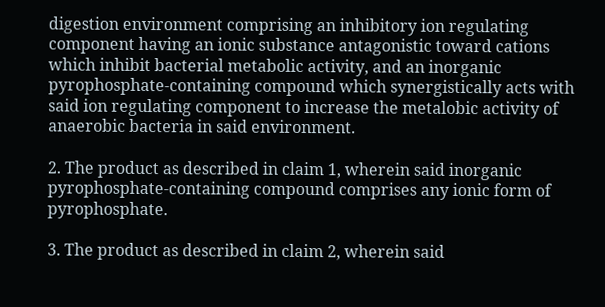digestion environment comprising an inhibitory ion regulating component having an ionic substance antagonistic toward cations which inhibit bacterial metabolic activity, and an inorganic pyrophosphate-containing compound which synergistically acts with said ion regulating component to increase the metalobic activity of anaerobic bacteria in said environment.

2. The product as described in claim 1, wherein said inorganic pyrophosphate-containing compound comprises any ionic form of pyrophosphate.

3. The product as described in claim 2, wherein said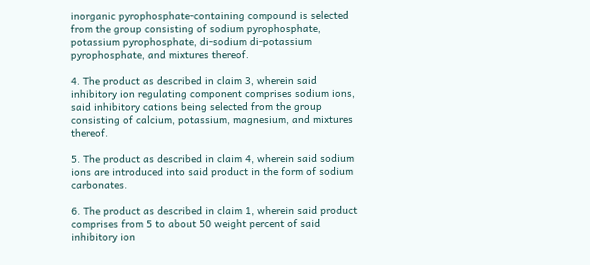inorganic pyrophosphate-containing compound is selected from the group consisting of sodium pyrophosphate, potassium pyrophosphate, di-sodium di-potassium pyrophosphate, and mixtures thereof.

4. The product as described in claim 3, wherein said inhibitory ion regulating component comprises sodium ions, said inhibitory cations being selected from the group consisting of calcium, potassium, magnesium, and mixtures thereof.

5. The product as described in claim 4, wherein said sodium ions are introduced into said product in the form of sodium carbonates.

6. The product as described in claim 1, wherein said product comprises from 5 to about 50 weight percent of said inhibitory ion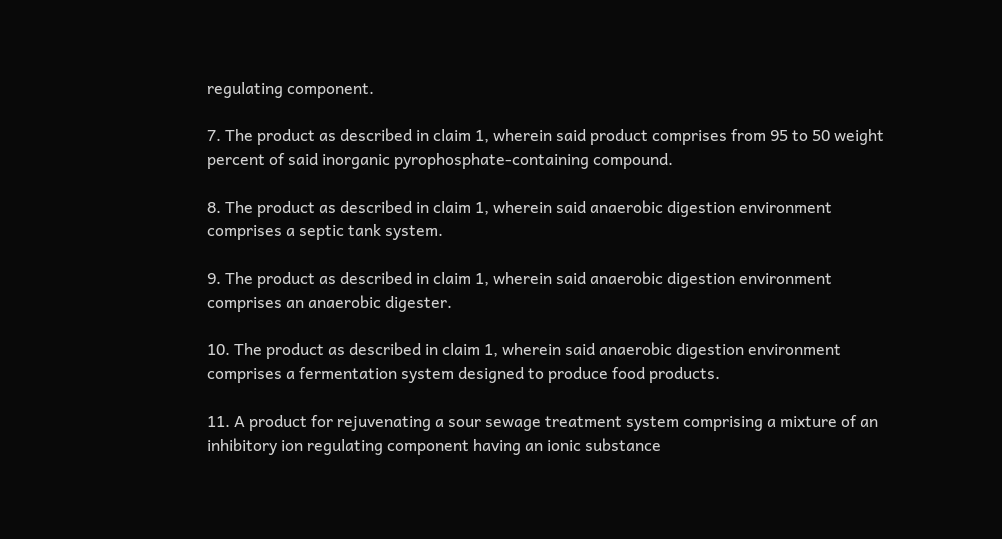regulating component.

7. The product as described in claim 1, wherein said product comprises from 95 to 50 weight percent of said inorganic pyrophosphate-containing compound.

8. The product as described in claim 1, wherein said anaerobic digestion environment comprises a septic tank system.

9. The product as described in claim 1, wherein said anaerobic digestion environment comprises an anaerobic digester.

10. The product as described in claim 1, wherein said anaerobic digestion environment comprises a fermentation system designed to produce food products.

11. A product for rejuvenating a sour sewage treatment system comprising a mixture of an inhibitory ion regulating component having an ionic substance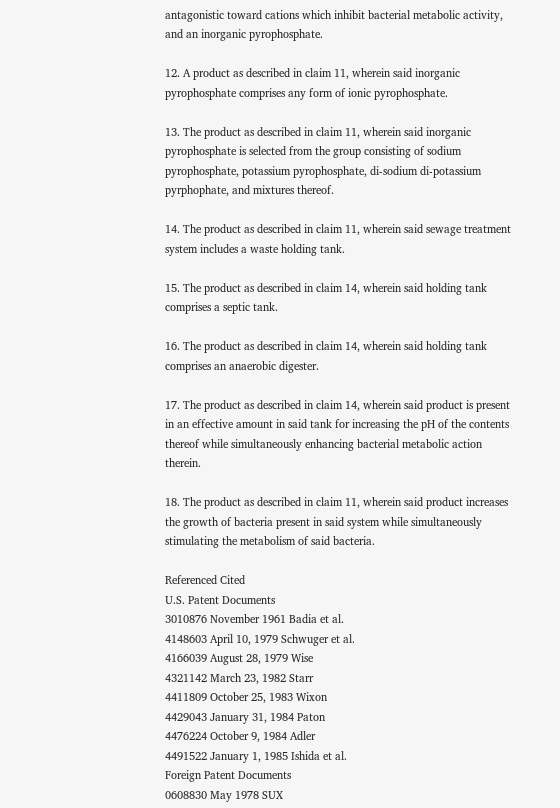antagonistic toward cations which inhibit bacterial metabolic activity, and an inorganic pyrophosphate.

12. A product as described in claim 11, wherein said inorganic pyrophosphate comprises any form of ionic pyrophosphate.

13. The product as described in claim 11, wherein said inorganic pyrophosphate is selected from the group consisting of sodium pyrophosphate, potassium pyrophosphate, di-sodium di-potassium pyrphophate, and mixtures thereof.

14. The product as described in claim 11, wherein said sewage treatment system includes a waste holding tank.

15. The product as described in claim 14, wherein said holding tank comprises a septic tank.

16. The product as described in claim 14, wherein said holding tank comprises an anaerobic digester.

17. The product as described in claim 14, wherein said product is present in an effective amount in said tank for increasing the pH of the contents thereof while simultaneously enhancing bacterial metabolic action therein.

18. The product as described in claim 11, wherein said product increases the growth of bacteria present in said system while simultaneously stimulating the metabolism of said bacteria.

Referenced Cited
U.S. Patent Documents
3010876 November 1961 Badia et al.
4148603 April 10, 1979 Schwuger et al.
4166039 August 28, 1979 Wise
4321142 March 23, 1982 Starr
4411809 October 25, 1983 Wixon
4429043 January 31, 1984 Paton
4476224 October 9, 1984 Adler
4491522 January 1, 1985 Ishida et al.
Foreign Patent Documents
0608830 May 1978 SUX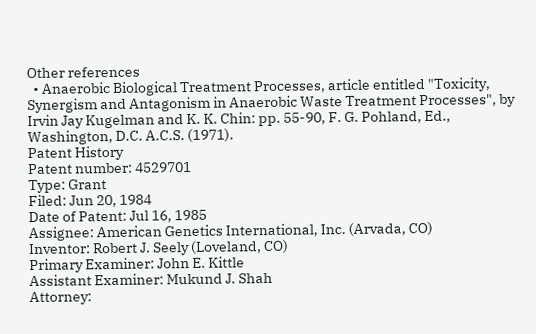Other references
  • Anaerobic Biological Treatment Processes, article entitled "Toxicity, Synergism and Antagonism in Anaerobic Waste Treatment Processes", by Irvin Jay Kugelman and K. K. Chin: pp. 55-90, F. G. Pohland, Ed., Washington, D.C. A.C.S. (1971).
Patent History
Patent number: 4529701
Type: Grant
Filed: Jun 20, 1984
Date of Patent: Jul 16, 1985
Assignee: American Genetics International, Inc. (Arvada, CO)
Inventor: Robert J. Seely (Loveland, CO)
Primary Examiner: John E. Kittle
Assistant Examiner: Mukund J. Shah
Attorney: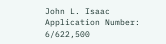John L. Isaac
Application Number: 6/622,500